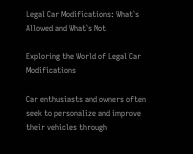Legal Car Modifications: What`s Allowed and What`s Not

Exploring the World of Legal Car Modifications

Car enthusiasts and owners often seek to personalize and improve their vehicles through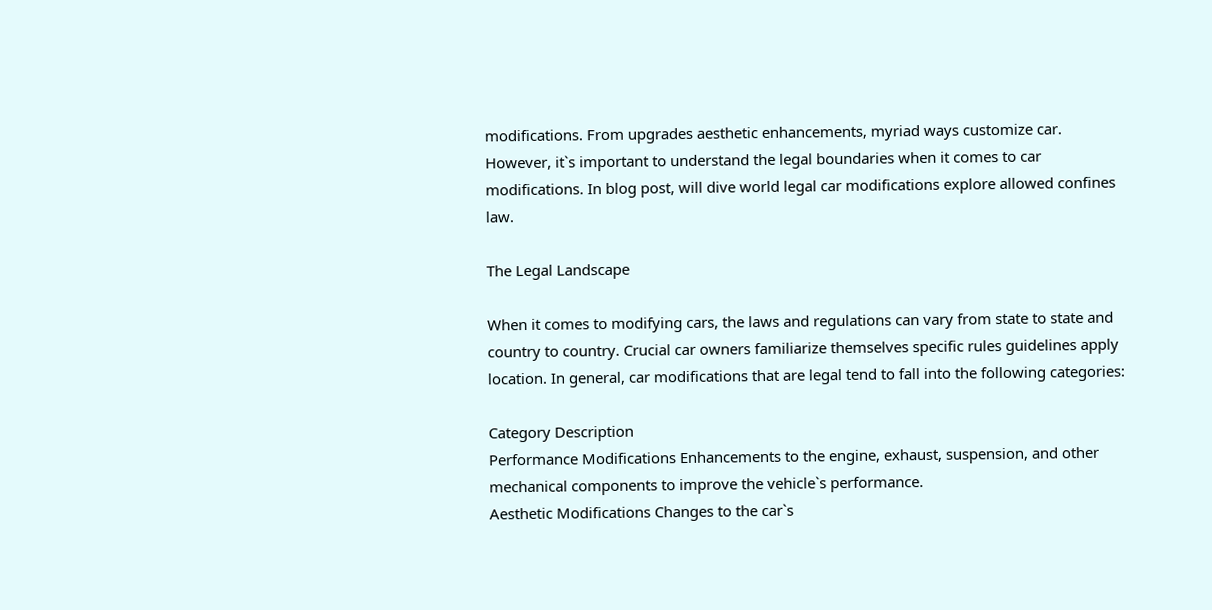modifications. From upgrades aesthetic enhancements, myriad ways customize car. However, it`s important to understand the legal boundaries when it comes to car modifications. In blog post, will dive world legal car modifications explore allowed confines law.

The Legal Landscape

When it comes to modifying cars, the laws and regulations can vary from state to state and country to country. Crucial car owners familiarize themselves specific rules guidelines apply location. In general, car modifications that are legal tend to fall into the following categories:

Category Description
Performance Modifications Enhancements to the engine, exhaust, suspension, and other mechanical components to improve the vehicle`s performance.
Aesthetic Modifications Changes to the car`s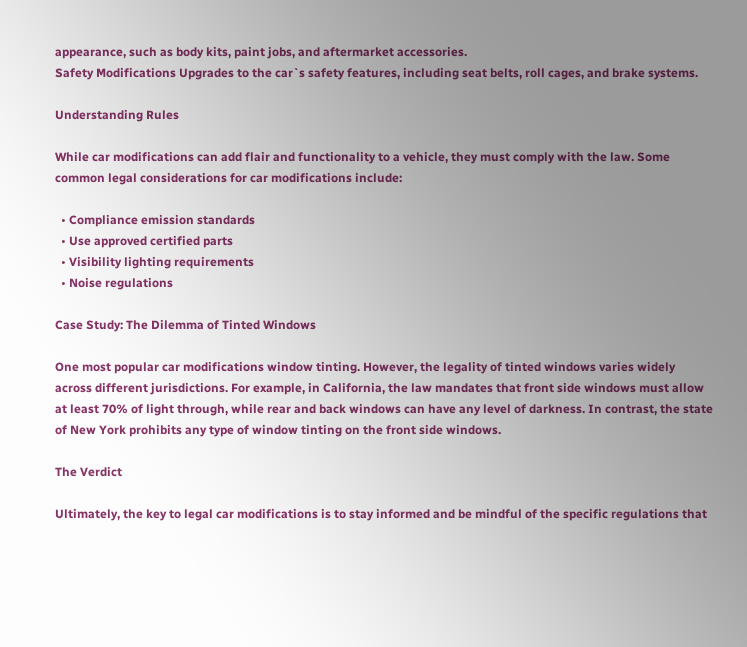appearance, such as body kits, paint jobs, and aftermarket accessories.
Safety Modifications Upgrades to the car`s safety features, including seat belts, roll cages, and brake systems.

Understanding Rules

While car modifications can add flair and functionality to a vehicle, they must comply with the law. Some common legal considerations for car modifications include:

  • Compliance emission standards
  • Use approved certified parts
  • Visibility lighting requirements
  • Noise regulations

Case Study: The Dilemma of Tinted Windows

One most popular car modifications window tinting. However, the legality of tinted windows varies widely across different jurisdictions. For example, in California, the law mandates that front side windows must allow at least 70% of light through, while rear and back windows can have any level of darkness. In contrast, the state of New York prohibits any type of window tinting on the front side windows.

The Verdict

Ultimately, the key to legal car modifications is to stay informed and be mindful of the specific regulations that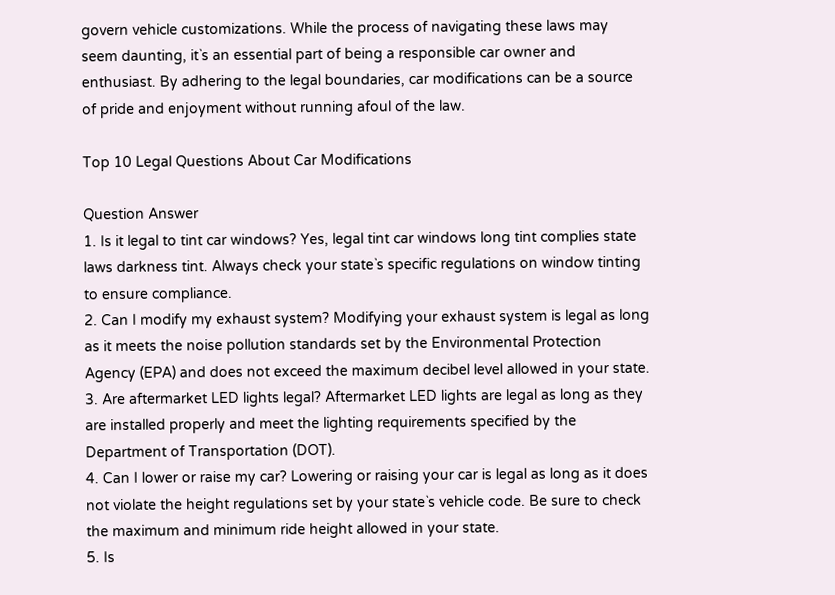govern vehicle customizations. While the process of navigating these laws may seem daunting, it`s an essential part of being a responsible car owner and enthusiast. By adhering to the legal boundaries, car modifications can be a source of pride and enjoyment without running afoul of the law.

Top 10 Legal Questions About Car Modifications

Question Answer
1. Is it legal to tint car windows? Yes, legal tint car windows long tint complies state laws darkness tint. Always check your state`s specific regulations on window tinting to ensure compliance.
2. Can I modify my exhaust system? Modifying your exhaust system is legal as long as it meets the noise pollution standards set by the Environmental Protection Agency (EPA) and does not exceed the maximum decibel level allowed in your state.
3. Are aftermarket LED lights legal? Aftermarket LED lights are legal as long as they are installed properly and meet the lighting requirements specified by the Department of Transportation (DOT).
4. Can I lower or raise my car? Lowering or raising your car is legal as long as it does not violate the height regulations set by your state`s vehicle code. Be sure to check the maximum and minimum ride height allowed in your state.
5. Is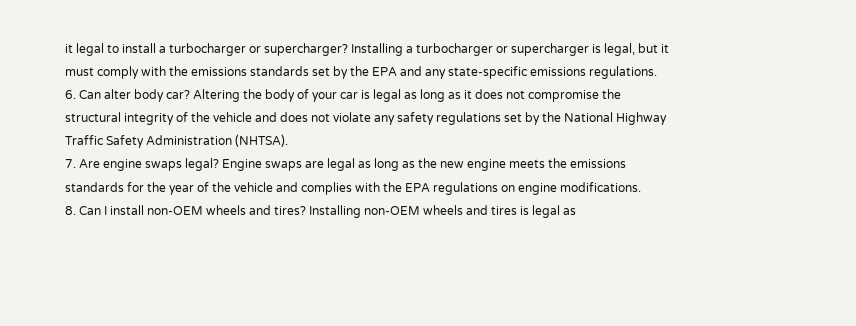it legal to install a turbocharger or supercharger? Installing a turbocharger or supercharger is legal, but it must comply with the emissions standards set by the EPA and any state-specific emissions regulations.
6. Can alter body car? Altering the body of your car is legal as long as it does not compromise the structural integrity of the vehicle and does not violate any safety regulations set by the National Highway Traffic Safety Administration (NHTSA).
7. Are engine swaps legal? Engine swaps are legal as long as the new engine meets the emissions standards for the year of the vehicle and complies with the EPA regulations on engine modifications.
8. Can I install non-OEM wheels and tires? Installing non-OEM wheels and tires is legal as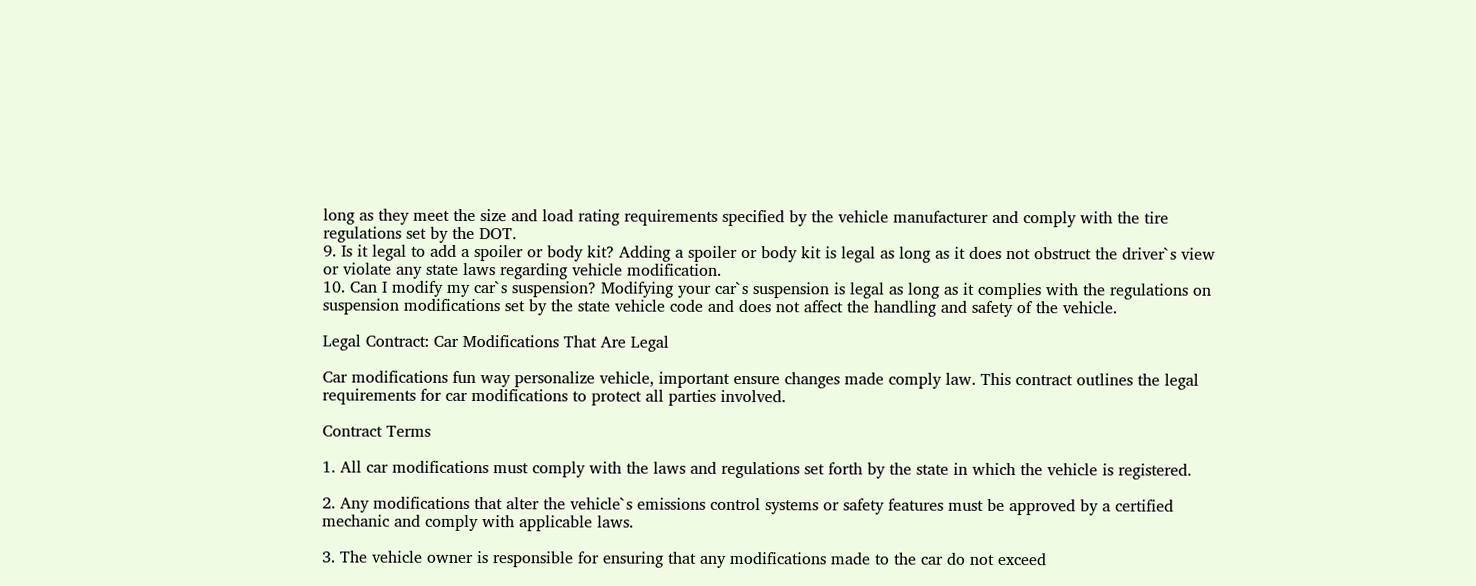long as they meet the size and load rating requirements specified by the vehicle manufacturer and comply with the tire regulations set by the DOT.
9. Is it legal to add a spoiler or body kit? Adding a spoiler or body kit is legal as long as it does not obstruct the driver`s view or violate any state laws regarding vehicle modification.
10. Can I modify my car`s suspension? Modifying your car`s suspension is legal as long as it complies with the regulations on suspension modifications set by the state vehicle code and does not affect the handling and safety of the vehicle.

Legal Contract: Car Modifications That Are Legal

Car modifications fun way personalize vehicle, important ensure changes made comply law. This contract outlines the legal requirements for car modifications to protect all parties involved.

Contract Terms

1. All car modifications must comply with the laws and regulations set forth by the state in which the vehicle is registered.

2. Any modifications that alter the vehicle`s emissions control systems or safety features must be approved by a certified mechanic and comply with applicable laws.

3. The vehicle owner is responsible for ensuring that any modifications made to the car do not exceed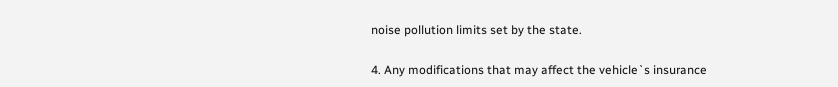noise pollution limits set by the state.

4. Any modifications that may affect the vehicle`s insurance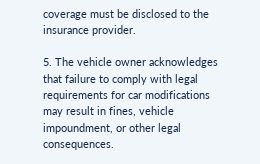coverage must be disclosed to the insurance provider.

5. The vehicle owner acknowledges that failure to comply with legal requirements for car modifications may result in fines, vehicle impoundment, or other legal consequences.